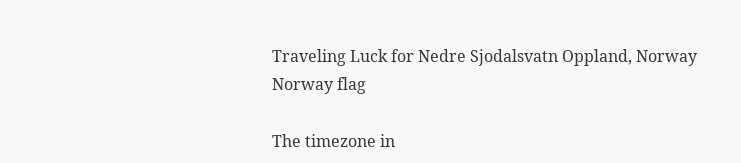Traveling Luck for Nedre Sjodalsvatn Oppland, Norway Norway flag

The timezone in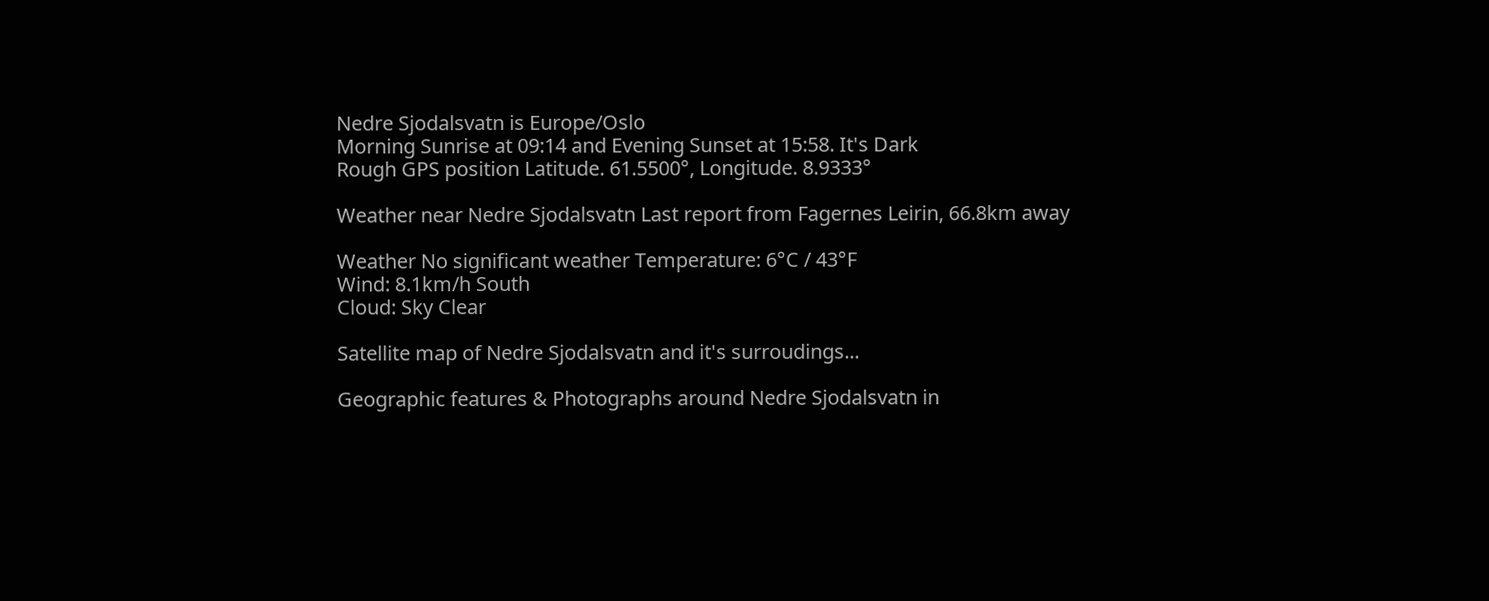Nedre Sjodalsvatn is Europe/Oslo
Morning Sunrise at 09:14 and Evening Sunset at 15:58. It's Dark
Rough GPS position Latitude. 61.5500°, Longitude. 8.9333°

Weather near Nedre Sjodalsvatn Last report from Fagernes Leirin, 66.8km away

Weather No significant weather Temperature: 6°C / 43°F
Wind: 8.1km/h South
Cloud: Sky Clear

Satellite map of Nedre Sjodalsvatn and it's surroudings...

Geographic features & Photographs around Nedre Sjodalsvatn in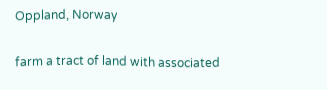Oppland, Norway

farm a tract of land with associated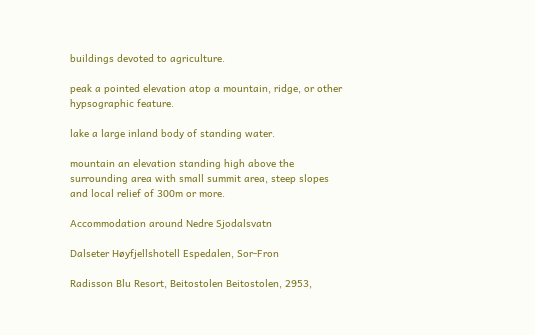buildings devoted to agriculture.

peak a pointed elevation atop a mountain, ridge, or other hypsographic feature.

lake a large inland body of standing water.

mountain an elevation standing high above the surrounding area with small summit area, steep slopes and local relief of 300m or more.

Accommodation around Nedre Sjodalsvatn

Dalseter Høyfjellshotell Espedalen, Sor-Fron

Radisson Blu Resort, Beitostolen Beitostolen, 2953,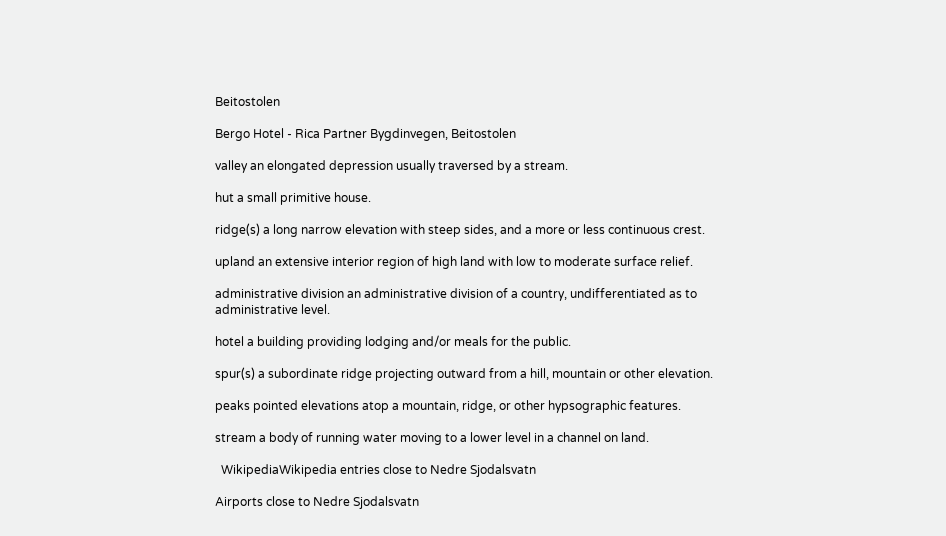Beitostolen

Bergo Hotel - Rica Partner Bygdinvegen, Beitostolen

valley an elongated depression usually traversed by a stream.

hut a small primitive house.

ridge(s) a long narrow elevation with steep sides, and a more or less continuous crest.

upland an extensive interior region of high land with low to moderate surface relief.

administrative division an administrative division of a country, undifferentiated as to administrative level.

hotel a building providing lodging and/or meals for the public.

spur(s) a subordinate ridge projecting outward from a hill, mountain or other elevation.

peaks pointed elevations atop a mountain, ridge, or other hypsographic features.

stream a body of running water moving to a lower level in a channel on land.

  WikipediaWikipedia entries close to Nedre Sjodalsvatn

Airports close to Nedre Sjodalsvatn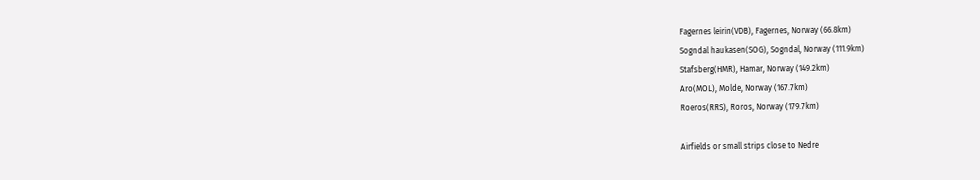Fagernes leirin(VDB), Fagernes, Norway (66.8km)
Sogndal haukasen(SOG), Sogndal, Norway (111.9km)
Stafsberg(HMR), Hamar, Norway (149.2km)
Aro(MOL), Molde, Norway (167.7km)
Roeros(RRS), Roros, Norway (179.7km)

Airfields or small strips close to Nedre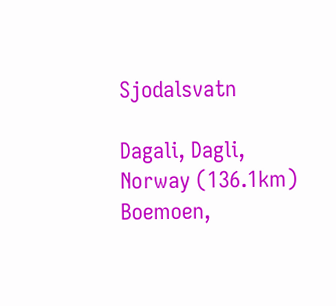Sjodalsvatn

Dagali, Dagli, Norway (136.1km)
Boemoen,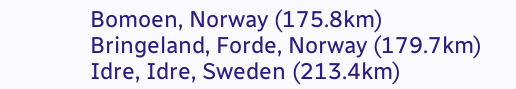Bomoen, Norway (175.8km)
Bringeland, Forde, Norway (179.7km)
Idre, Idre, Sweden (213.4km)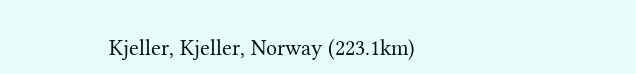Kjeller, Kjeller, Norway (223.1km)